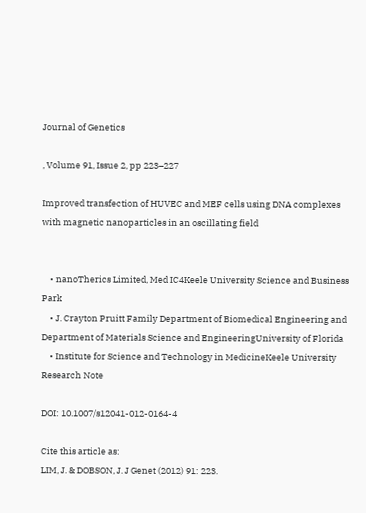Journal of Genetics

, Volume 91, Issue 2, pp 223–227

Improved transfection of HUVEC and MEF cells using DNA complexes with magnetic nanoparticles in an oscillating field


    • nanoTherics Limited, Med IC4Keele University Science and Business Park
    • J. Crayton Pruitt Family Department of Biomedical Engineering and Department of Materials Science and EngineeringUniversity of Florida
    • Institute for Science and Technology in MedicineKeele University
Research Note

DOI: 10.1007/s12041-012-0164-4

Cite this article as:
LIM, J. & DOBSON, J. J Genet (2012) 91: 223.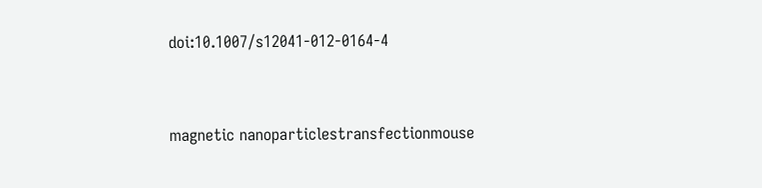doi:10.1007/s12041-012-0164-4


magnetic nanoparticlestransfectionmouse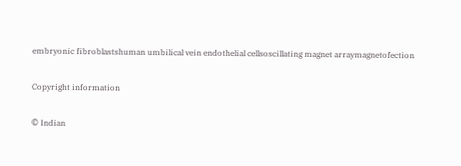embryonic fibroblastshuman umbilical vein endothelial cellsoscillating magnet arraymagnetofection

Copyright information

© Indian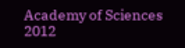Academy of Sciences 2012